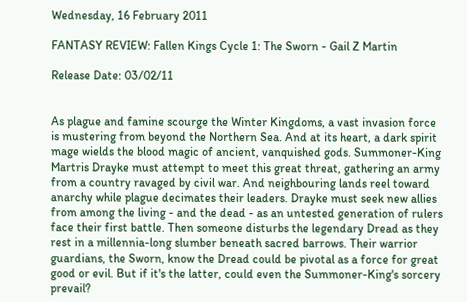Wednesday, 16 February 2011

FANTASY REVIEW: Fallen Kings Cycle 1: The Sworn - Gail Z Martin

Release Date: 03/02/11


As plague and famine scourge the Winter Kingdoms, a vast invasion force is mustering from beyond the Northern Sea. And at its heart, a dark spirit mage wields the blood magic of ancient, vanquished gods. Summoner-King Martris Drayke must attempt to meet this great threat, gathering an army from a country ravaged by civil war. And neighbouring lands reel toward anarchy while plague decimates their leaders. Drayke must seek new allies from among the living - and the dead - as an untested generation of rulers face their first battle. Then someone disturbs the legendary Dread as they rest in a millennia-long slumber beneath sacred barrows. Their warrior guardians, the Sworn, know the Dread could be pivotal as a force for great good or evil. But if it's the latter, could even the Summoner-King's sorcery prevail?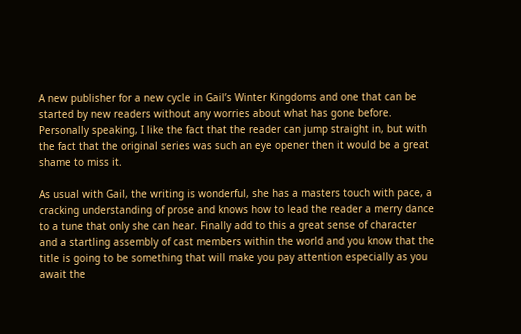A new publisher for a new cycle in Gail’s Winter Kingdoms and one that can be started by new readers without any worries about what has gone before. Personally speaking, I like the fact that the reader can jump straight in, but with the fact that the original series was such an eye opener then it would be a great shame to miss it.

As usual with Gail, the writing is wonderful, she has a masters touch with pace, a cracking understanding of prose and knows how to lead the reader a merry dance to a tune that only she can hear. Finally add to this a great sense of character and a startling assembly of cast members within the world and you know that the title is going to be something that will make you pay attention especially as you await the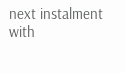next instalment with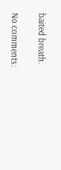baited breath.

No comments: